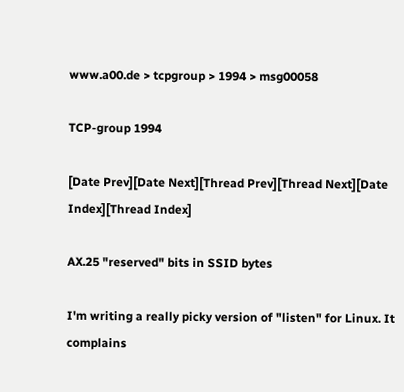www.a00.de > tcpgroup > 1994 > msg00058

TCP-group 1994

[Date Prev][Date Next][Thread Prev][Thread Next][Date Index][Thread Index]

AX.25 "reserved" bits in SSID bytes

I'm writing a really picky version of "listen" for Linux. It complains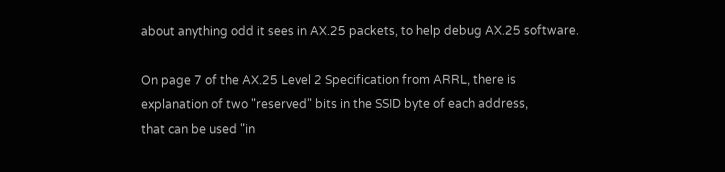about anything odd it sees in AX.25 packets, to help debug AX.25 software.

On page 7 of the AX.25 Level 2 Specification from ARRL, there is
explanation of two "reserved" bits in the SSID byte of each address,
that can be used "in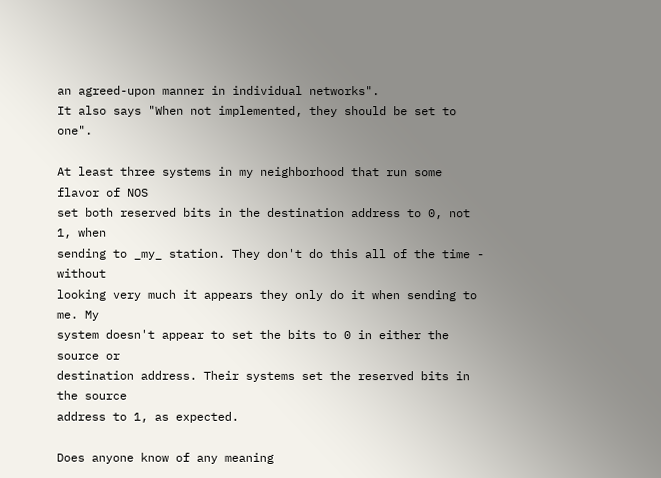an agreed-upon manner in individual networks".
It also says "When not implemented, they should be set to one".

At least three systems in my neighborhood that run some flavor of NOS
set both reserved bits in the destination address to 0, not 1, when
sending to _my_ station. They don't do this all of the time - without
looking very much it appears they only do it when sending to me. My
system doesn't appear to set the bits to 0 in either the source or
destination address. Their systems set the reserved bits in the source
address to 1, as expected.

Does anyone know of any meaning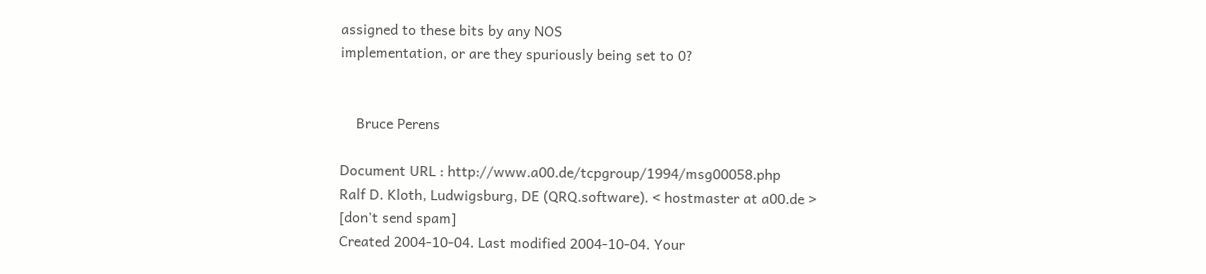assigned to these bits by any NOS
implementation, or are they spuriously being set to 0?


    Bruce Perens

Document URL : http://www.a00.de/tcpgroup/1994/msg00058.php
Ralf D. Kloth, Ludwigsburg, DE (QRQ.software). < hostmaster at a00.de > [don't send spam]
Created 2004-10-04. Last modified 2004-10-04. Your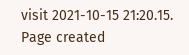visit 2021-10-15 21:20.15. Page created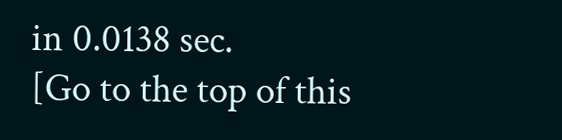in 0.0138 sec.
[Go to the top of this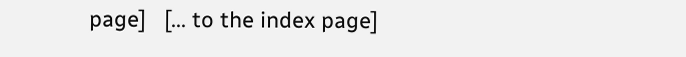page]   [... to the index page]